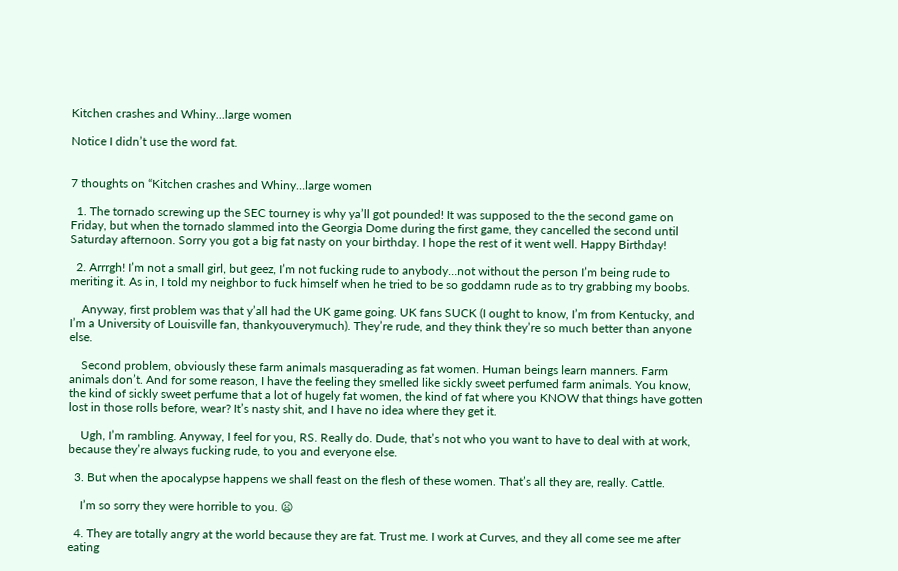Kitchen crashes and Whiny…large women

Notice I didn’t use the word fat.


7 thoughts on “Kitchen crashes and Whiny…large women

  1. The tornado screwing up the SEC tourney is why ya’ll got pounded! It was supposed to the the second game on Friday, but when the tornado slammed into the Georgia Dome during the first game, they cancelled the second until Saturday afternoon. Sorry you got a big fat nasty on your birthday. I hope the rest of it went well. Happy Birthday!

  2. Arrrgh! I’m not a small girl, but geez, I’m not fucking rude to anybody…not without the person I’m being rude to meriting it. As in, I told my neighbor to fuck himself when he tried to be so goddamn rude as to try grabbing my boobs.

    Anyway, first problem was that y’all had the UK game going. UK fans SUCK (I ought to know, I’m from Kentucky, and I’m a University of Louisville fan, thankyouverymuch). They’re rude, and they think they’re so much better than anyone else.

    Second problem, obviously these farm animals masquerading as fat women. Human beings learn manners. Farm animals don’t. And for some reason, I have the feeling they smelled like sickly sweet perfumed farm animals. You know, the kind of sickly sweet perfume that a lot of hugely fat women, the kind of fat where you KNOW that things have gotten lost in those rolls before, wear? It’s nasty shit, and I have no idea where they get it.

    Ugh, I’m rambling. Anyway, I feel for you, RS. Really do. Dude, that’s not who you want to have to deal with at work, because they’re always fucking rude, to you and everyone else.

  3. But when the apocalypse happens we shall feast on the flesh of these women. That’s all they are, really. Cattle.

    I’m so sorry they were horrible to you. 😦

  4. They are totally angry at the world because they are fat. Trust me. I work at Curves, and they all come see me after eating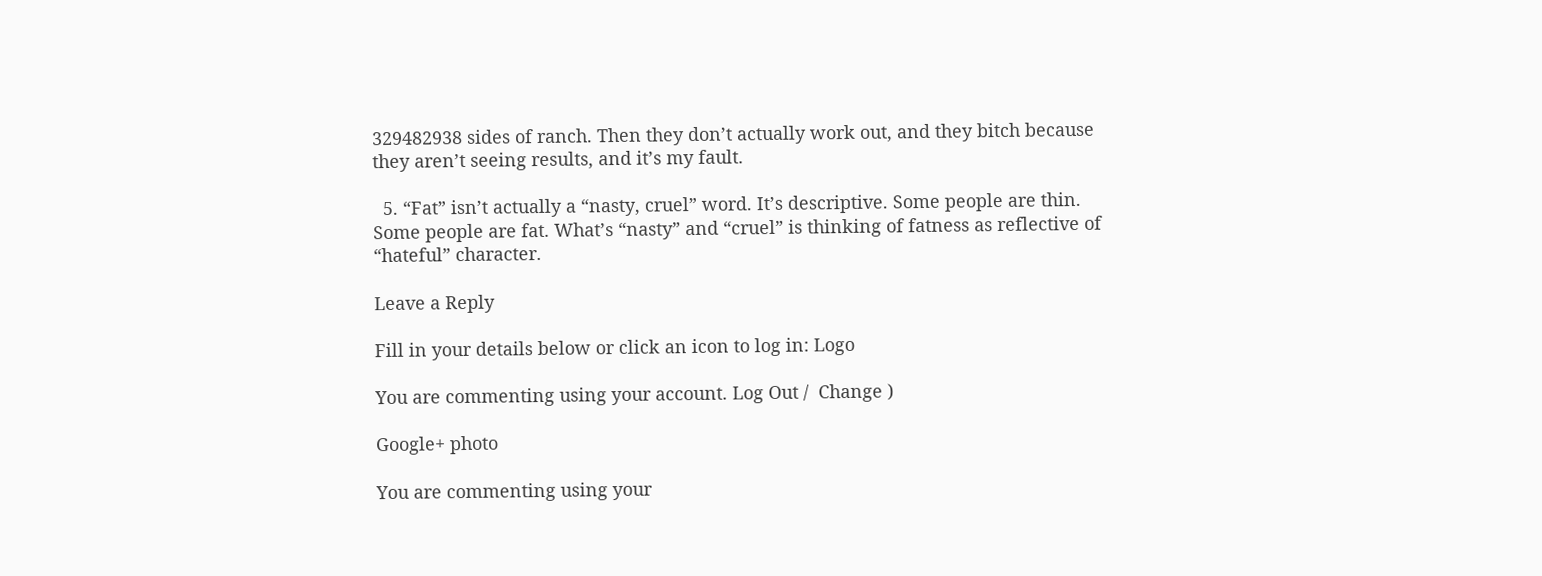329482938 sides of ranch. Then they don’t actually work out, and they bitch because they aren’t seeing results, and it’s my fault.

  5. “Fat” isn’t actually a “nasty, cruel” word. It’s descriptive. Some people are thin. Some people are fat. What’s “nasty” and “cruel” is thinking of fatness as reflective of “hateful” character.

Leave a Reply

Fill in your details below or click an icon to log in: Logo

You are commenting using your account. Log Out /  Change )

Google+ photo

You are commenting using your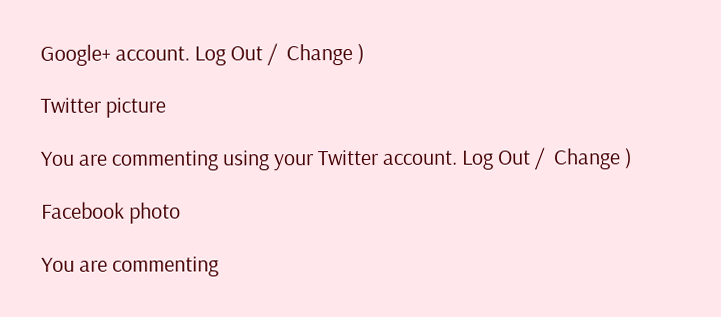Google+ account. Log Out /  Change )

Twitter picture

You are commenting using your Twitter account. Log Out /  Change )

Facebook photo

You are commenting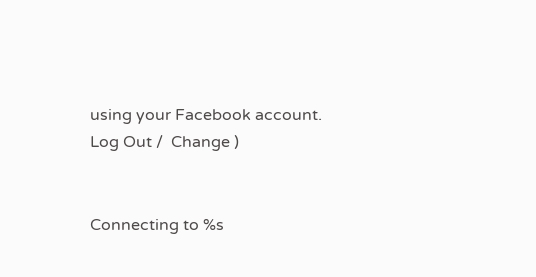using your Facebook account. Log Out /  Change )


Connecting to %s